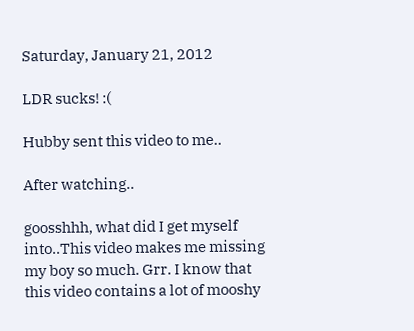Saturday, January 21, 2012

LDR sucks! :(

Hubby sent this video to me..

After watching..

goosshhh, what did I get myself into..This video makes me missing my boy so much. Grr. I know that this video contains a lot of mooshy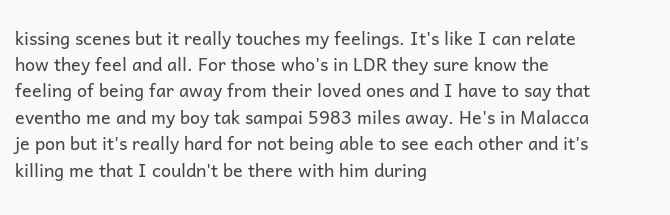kissing scenes but it really touches my feelings. It's like I can relate how they feel and all. For those who's in LDR they sure know the feeling of being far away from their loved ones and I have to say that eventho me and my boy tak sampai 5983 miles away. He's in Malacca je pon but it's really hard for not being able to see each other and it's killing me that I couldn't be there with him during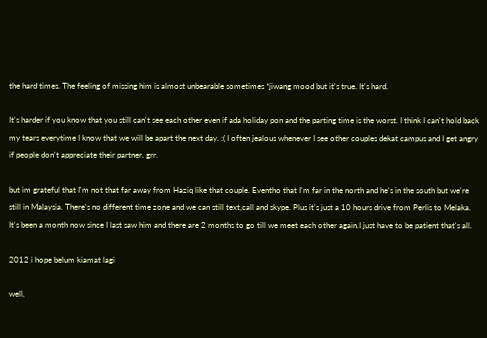the hard times. The feeling of missing him is almost unbearable sometimes *jiwang mood but it's true. It's hard.

It's harder if you know that you still can't see each other even if ada holiday pon and the parting time is the worst. I think I can't hold back my tears everytime I know that we will be apart the next day. :( I often jealous whenever I see other couples dekat campus and I get angry if people don't appreciate their partner. grr.

but im grateful that I'm not that far away from Haziq like that couple. Eventho that I'm far in the north and he's in the south but we're still in Malaysia. There's no different time zone and we can still text,call and skype. Plus it's just a 10 hours drive from Perlis to Melaka. It's been a month now since I last saw him and there are 2 months to go till we meet each other again.I just have to be patient that's all.

2012 i hope belum kiamat lagi

well,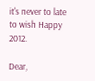it's never to late to wish Happy 2012.

Dear,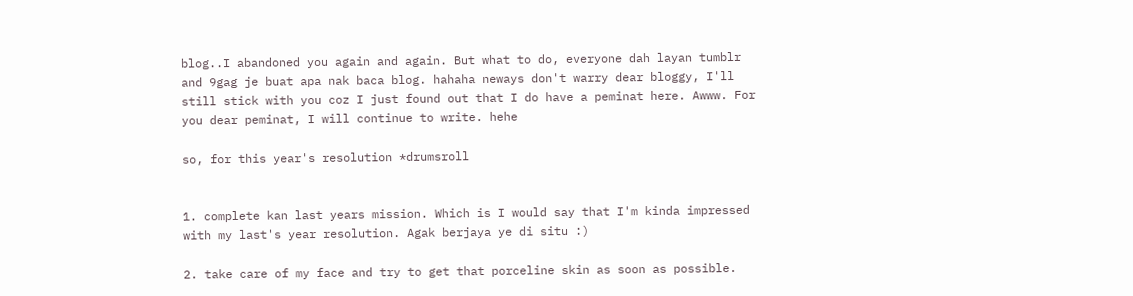blog..I abandoned you again and again. But what to do, everyone dah layan tumblr and 9gag je buat apa nak baca blog. hahaha neways don't warry dear bloggy, I'll still stick with you coz I just found out that I do have a peminat here. Awww. For you dear peminat, I will continue to write. hehe

so, for this year's resolution *drumsroll


1. complete kan last years mission. Which is I would say that I'm kinda impressed with my last's year resolution. Agak berjaya ye di situ :)

2. take care of my face and try to get that porceline skin as soon as possible.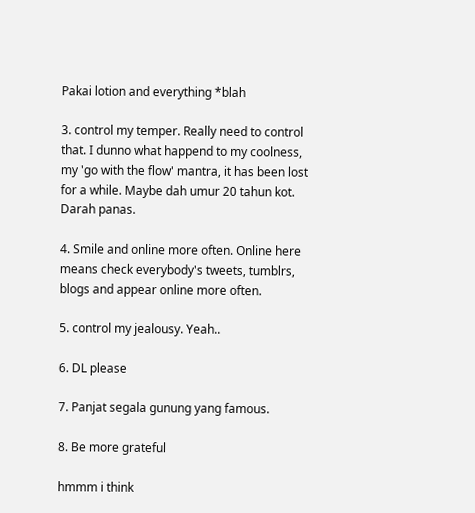Pakai lotion and everything *blah

3. control my temper. Really need to control that. I dunno what happend to my coolness, my 'go with the flow' mantra, it has been lost for a while. Maybe dah umur 20 tahun kot. Darah panas.

4. Smile and online more often. Online here means check everybody's tweets, tumblrs, blogs and appear online more often.

5. control my jealousy. Yeah..

6. DL please

7. Panjat segala gunung yang famous.

8. Be more grateful

hmmm i think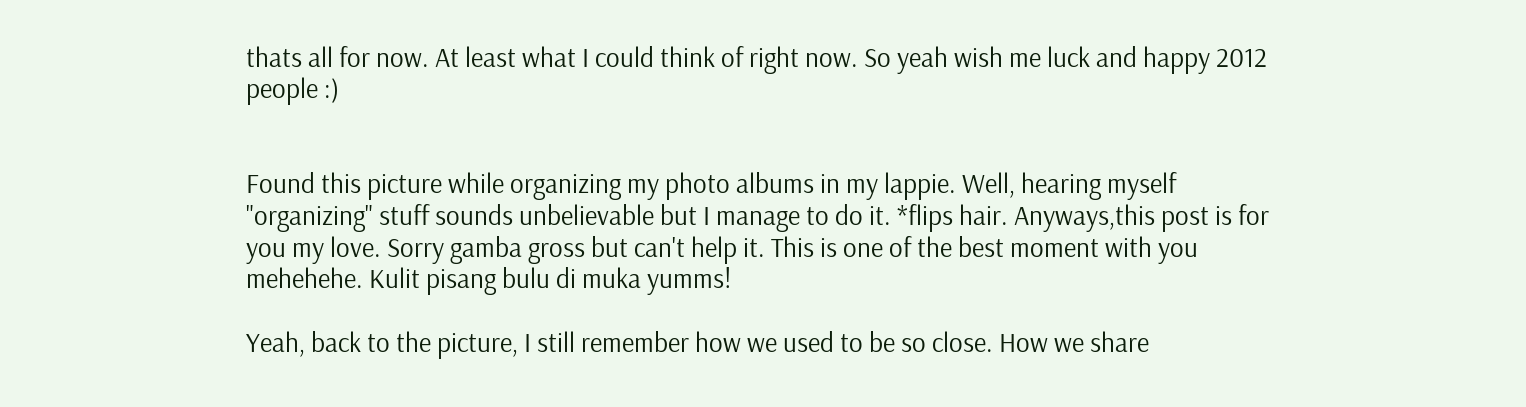thats all for now. At least what I could think of right now. So yeah wish me luck and happy 2012 people :)


Found this picture while organizing my photo albums in my lappie. Well, hearing myself "organizing" stuff sounds unbelievable but I manage to do it. *flips hair. Anyways,this post is for you my love. Sorry gamba gross but can't help it. This is one of the best moment with you mehehehe. Kulit pisang bulu di muka yumms!

Yeah, back to the picture, I still remember how we used to be so close. How we share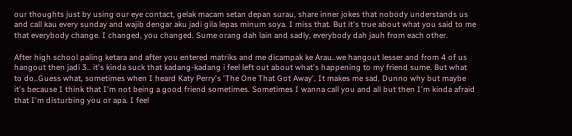our thoughts just by using our eye contact, gelak macam setan depan surau, share inner jokes that nobody understands us and call kau every sunday and wajib dengar aku jadi gila lepas minum soya. I miss that. But it's true about what you said to me that everybody change. I changed, you changed. Sume orang dah lain and sadly, everybody dah jauh from each other.

After high school paling ketara and after you entered matriks and me dicampak ke Arau..we hangout lesser and from 4 of us hangout then jadi 3.. it's kinda suck that kadang-kadang i feel left out about what's happening to my friend sume. But what to do..Guess what, sometimes when I heard Katy Perry's 'The One That Got Away', It makes me sad. Dunno why but maybe it's because I think that I'm not being a good friend sometimes. Sometimes I wanna call you and all but then I'm kinda afraid that I'm disturbing you or apa. I feel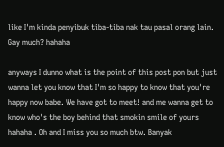like I'm kinda penyibuk tiba-tiba nak tau pasal orang lain. Gay much? hahaha

anyways I dunno what is the point of this post pon but just wanna let you know that I'm so happy to know that you're happy now babe. We have got to meet! and me wanna get to know who's the boy behind that smokin smile of yours hahaha . Oh and I miss you so much btw. Banyak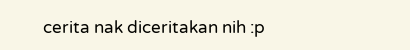cerita nak diceritakan nih :p